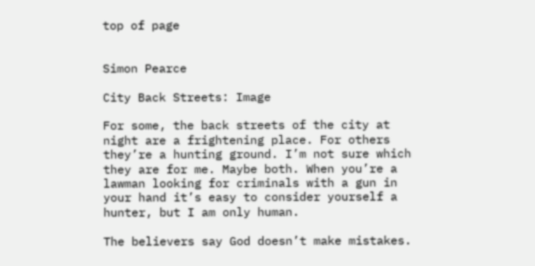top of page


Simon Pearce

City Back Streets: Image

For some, the back streets of the city at night are a frightening place. For others they’re a hunting ground. I’m not sure which they are for me. Maybe both. When you’re a lawman looking for criminals with a gun in your hand it’s easy to consider yourself a hunter, but I am only human.

The believers say God doesn’t make mistakes.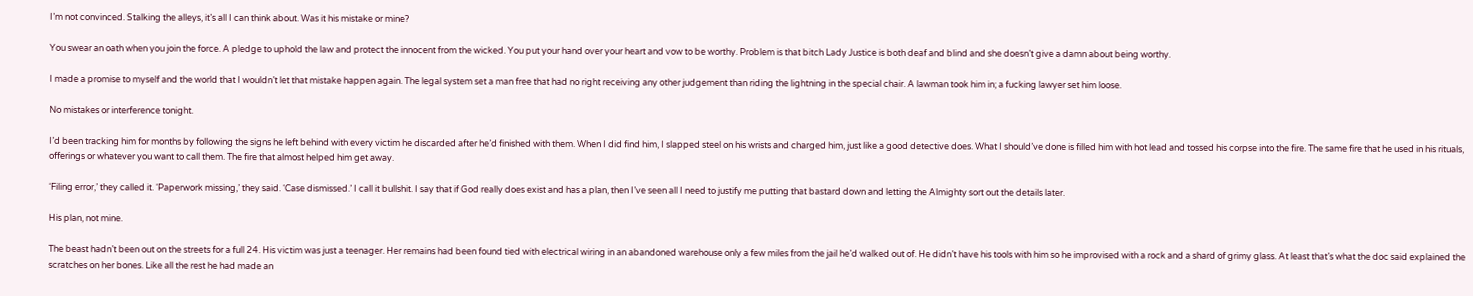I’m not convinced. Stalking the alleys, it’s all I can think about. Was it his mistake or mine?

You swear an oath when you join the force. A pledge to uphold the law and protect the innocent from the wicked. You put your hand over your heart and vow to be worthy. Problem is that bitch Lady Justice is both deaf and blind and she doesn’t give a damn about being worthy.

I made a promise to myself and the world that I wouldn’t let that mistake happen again. The legal system set a man free that had no right receiving any other judgement than riding the lightning in the special chair. A lawman took him in; a fucking lawyer set him loose.

No mistakes or interference tonight.

I’d been tracking him for months by following the signs he left behind with every victim he discarded after he’d finished with them. When I did find him, I slapped steel on his wrists and charged him, just like a good detective does. What I should’ve done is filled him with hot lead and tossed his corpse into the fire. The same fire that he used in his rituals, offerings or whatever you want to call them. The fire that almost helped him get away.

‘Filing error,’ they called it. ‘Paperwork missing,’ they said. ‘Case dismissed.’ I call it bullshit. I say that if God really does exist and has a plan, then I’ve seen all I need to justify me putting that bastard down and letting the Almighty sort out the details later.

His plan, not mine.

The beast hadn’t been out on the streets for a full 24. His victim was just a teenager. Her remains had been found tied with electrical wiring in an abandoned warehouse only a few miles from the jail he’d walked out of. He didn’t have his tools with him so he improvised with a rock and a shard of grimy glass. At least that’s what the doc said explained the scratches on her bones. Like all the rest he had made an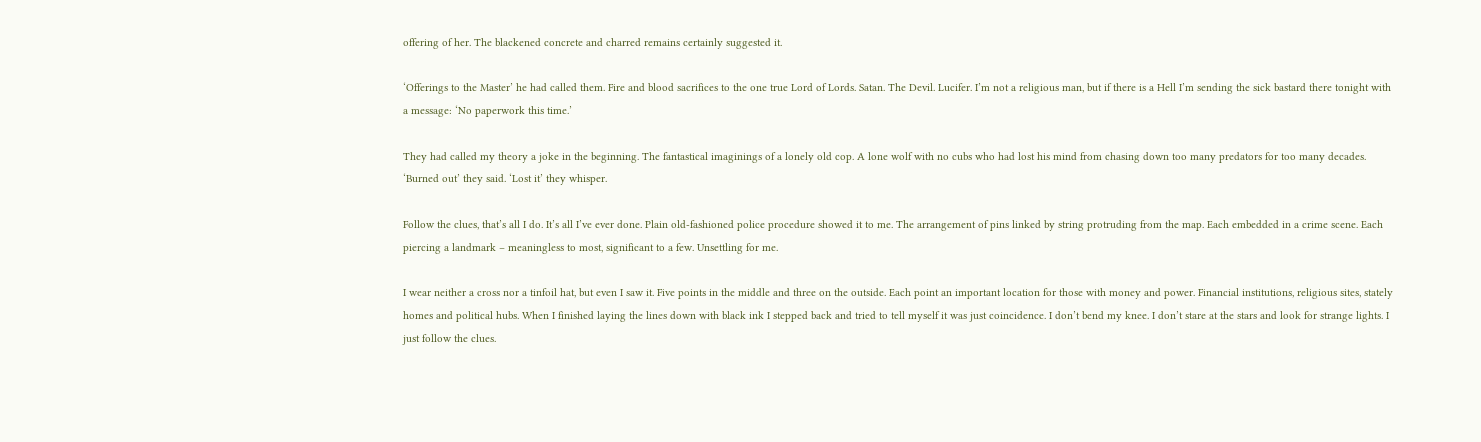offering of her. The blackened concrete and charred remains certainly suggested it.

‘Offerings to the Master’ he had called them. Fire and blood sacrifices to the one true Lord of Lords. Satan. The Devil. Lucifer. I’m not a religious man, but if there is a Hell I’m sending the sick bastard there tonight with a message: ‘No paperwork this time.’

They had called my theory a joke in the beginning. The fantastical imaginings of a lonely old cop. A lone wolf with no cubs who had lost his mind from chasing down too many predators for too many decades. ‘Burned out’ they said. ‘Lost it’ they whisper.

Follow the clues, that’s all I do. It’s all I’ve ever done. Plain old-fashioned police procedure showed it to me. The arrangement of pins linked by string protruding from the map. Each embedded in a crime scene. Each piercing a landmark – meaningless to most, significant to a few. Unsettling for me.

I wear neither a cross nor a tinfoil hat, but even I saw it. Five points in the middle and three on the outside. Each point an important location for those with money and power. Financial institutions, religious sites, stately homes and political hubs. When I finished laying the lines down with black ink I stepped back and tried to tell myself it was just coincidence. I don’t bend my knee. I don’t stare at the stars and look for strange lights. I just follow the clues.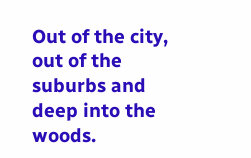Out of the city, out of the suburbs and deep into the woods.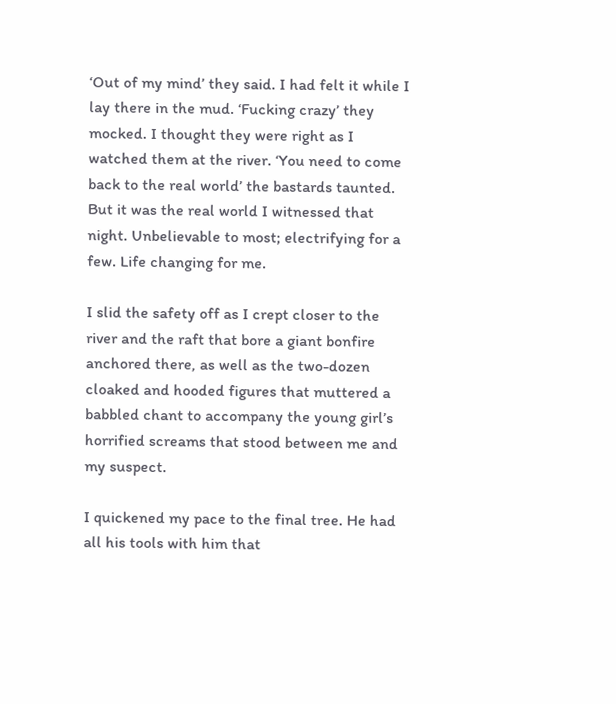‘Out of my mind’ they said. I had felt it while I lay there in the mud. ‘Fucking crazy’ they mocked. I thought they were right as I watched them at the river. ‘You need to come back to the real world’ the bastards taunted. But it was the real world I witnessed that night. Unbelievable to most; electrifying for a few. Life changing for me.

I slid the safety off as I crept closer to the river and the raft that bore a giant bonfire anchored there, as well as the two-dozen cloaked and hooded figures that muttered a babbled chant to accompany the young girl’s horrified screams that stood between me and my suspect.

I quickened my pace to the final tree. He had all his tools with him that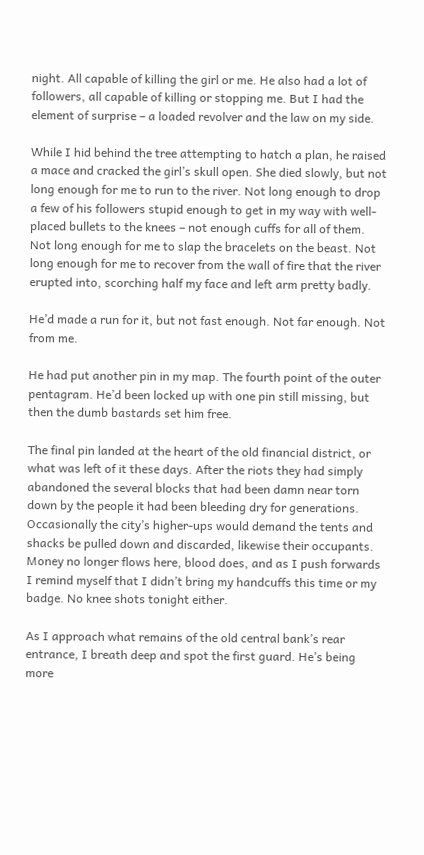night. All capable of killing the girl or me. He also had a lot of followers, all capable of killing or stopping me. But I had the element of surprise – a loaded revolver and the law on my side.

While I hid behind the tree attempting to hatch a plan, he raised a mace and cracked the girl’s skull open. She died slowly, but not long enough for me to run to the river. Not long enough to drop a few of his followers stupid enough to get in my way with well-placed bullets to the knees – not enough cuffs for all of them. Not long enough for me to slap the bracelets on the beast. Not long enough for me to recover from the wall of fire that the river erupted into, scorching half my face and left arm pretty badly.

He’d made a run for it, but not fast enough. Not far enough. Not from me.

He had put another pin in my map. The fourth point of the outer pentagram. He’d been locked up with one pin still missing, but then the dumb bastards set him free.

The final pin landed at the heart of the old financial district, or what was left of it these days. After the riots they had simply abandoned the several blocks that had been damn near torn down by the people it had been bleeding dry for generations. Occasionally the city’s higher-ups would demand the tents and shacks be pulled down and discarded, likewise their occupants. Money no longer flows here, blood does, and as I push forwards I remind myself that I didn’t bring my handcuffs this time or my badge. No knee shots tonight either.

As I approach what remains of the old central bank’s rear entrance, I breath deep and spot the first guard. He’s being more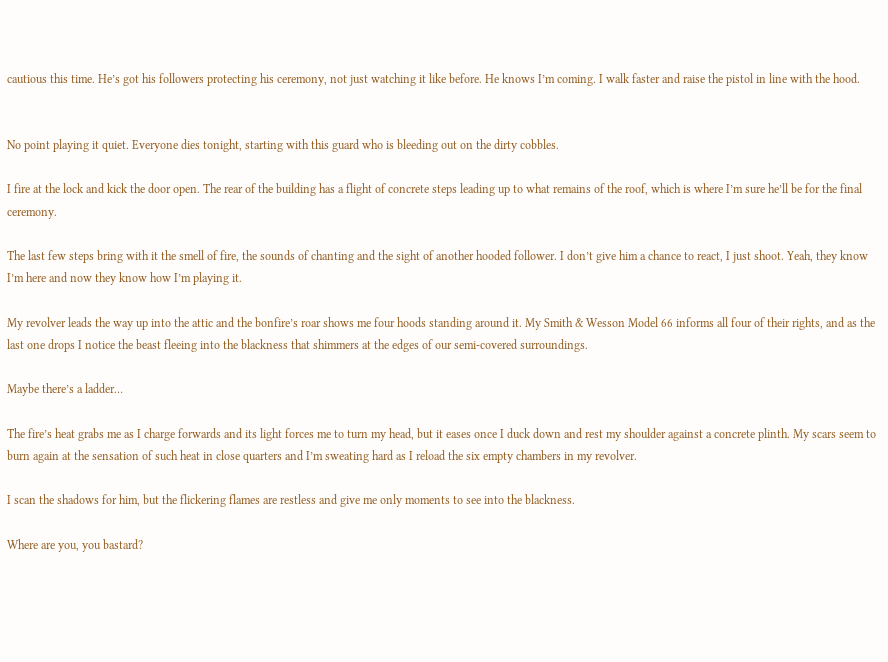cautious this time. He’s got his followers protecting his ceremony, not just watching it like before. He knows I’m coming. I walk faster and raise the pistol in line with the hood.


No point playing it quiet. Everyone dies tonight, starting with this guard who is bleeding out on the dirty cobbles.

I fire at the lock and kick the door open. The rear of the building has a flight of concrete steps leading up to what remains of the roof, which is where I’m sure he’ll be for the final ceremony.

The last few steps bring with it the smell of fire, the sounds of chanting and the sight of another hooded follower. I don’t give him a chance to react, I just shoot. Yeah, they know I’m here and now they know how I’m playing it.

My revolver leads the way up into the attic and the bonfire’s roar shows me four hoods standing around it. My Smith & Wesson Model 66 informs all four of their rights, and as the last one drops I notice the beast fleeing into the blackness that shimmers at the edges of our semi-covered surroundings.

Maybe there’s a ladder…

The fire’s heat grabs me as I charge forwards and its light forces me to turn my head, but it eases once I duck down and rest my shoulder against a concrete plinth. My scars seem to burn again at the sensation of such heat in close quarters and I’m sweating hard as I reload the six empty chambers in my revolver.

I scan the shadows for him, but the flickering flames are restless and give me only moments to see into the blackness.

Where are you, you bastard?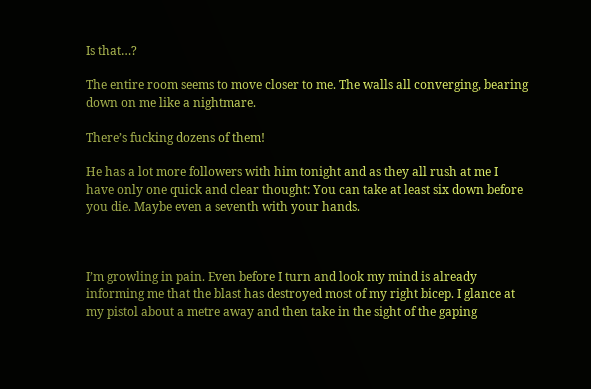Is that…?

The entire room seems to move closer to me. The walls all converging, bearing down on me like a nightmare.

There’s fucking dozens of them!

He has a lot more followers with him tonight and as they all rush at me I have only one quick and clear thought: You can take at least six down before you die. Maybe even a seventh with your hands.



I’m growling in pain. Even before I turn and look my mind is already informing me that the blast has destroyed most of my right bicep. I glance at my pistol about a metre away and then take in the sight of the gaping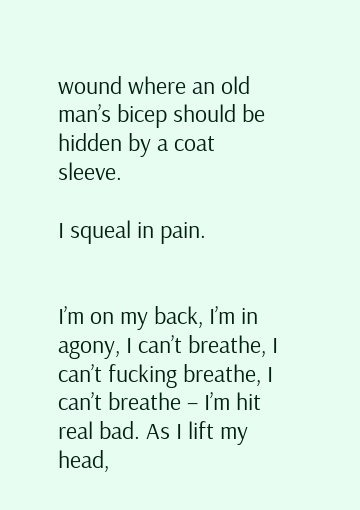wound where an old man’s bicep should be hidden by a coat sleeve.

I squeal in pain.


I’m on my back, I’m in agony, I can’t breathe, I can’t fucking breathe, I can’t breathe – I’m hit real bad. As I lift my head,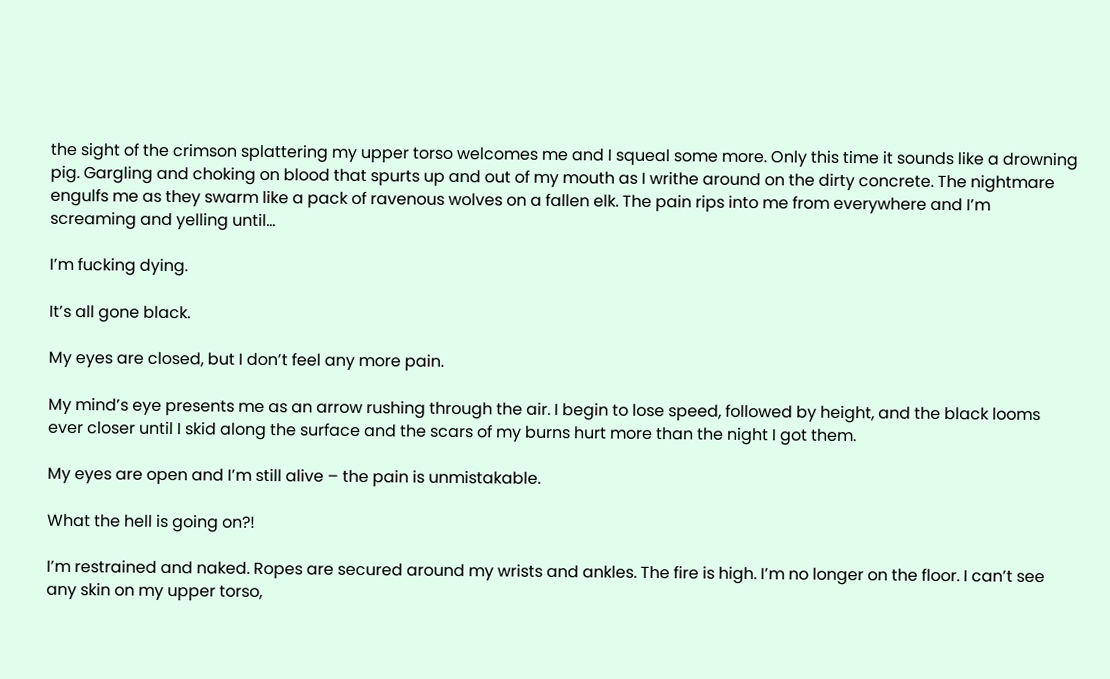the sight of the crimson splattering my upper torso welcomes me and I squeal some more. Only this time it sounds like a drowning pig. Gargling and choking on blood that spurts up and out of my mouth as I writhe around on the dirty concrete. The nightmare engulfs me as they swarm like a pack of ravenous wolves on a fallen elk. The pain rips into me from everywhere and I’m screaming and yelling until…

I’m fucking dying.

It’s all gone black.

My eyes are closed, but I don’t feel any more pain.

My mind’s eye presents me as an arrow rushing through the air. I begin to lose speed, followed by height, and the black looms ever closer until I skid along the surface and the scars of my burns hurt more than the night I got them.

My eyes are open and I’m still alive – the pain is unmistakable.

What the hell is going on?!

I’m restrained and naked. Ropes are secured around my wrists and ankles. The fire is high. I’m no longer on the floor. I can’t see any skin on my upper torso,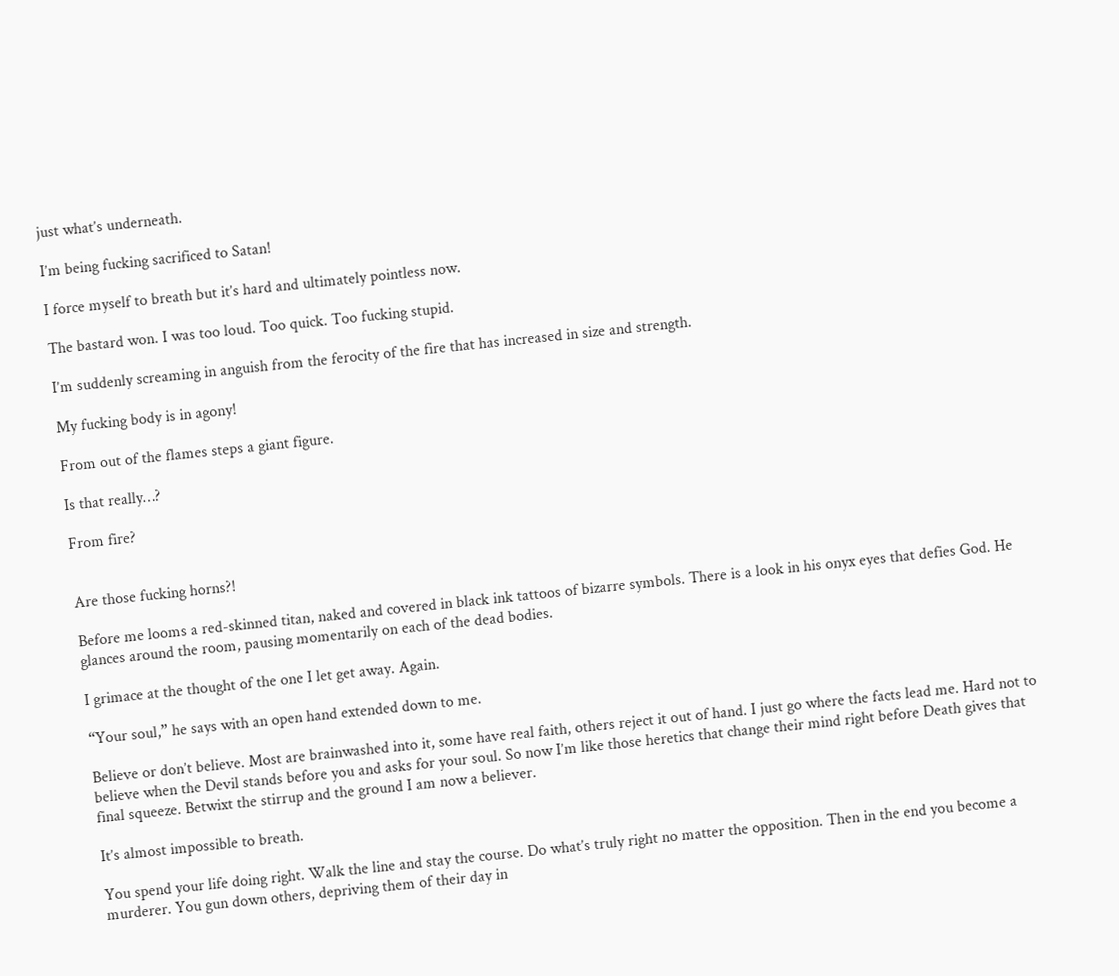just what’s underneath.

I’m being fucking sacrificed to Satan!

I force myself to breath but it’s hard and ultimately pointless now.

The bastard won. I was too loud. Too quick. Too fucking stupid.

I’m suddenly screaming in anguish from the ferocity of the fire that has increased in size and strength.

My fucking body is in agony!

From out of the flames steps a giant figure.

Is that really…?

From fire?


Are those fucking horns?!

Before me looms a red-skinned titan, naked and covered in black ink tattoos of bizarre symbols. There is a look in his onyx eyes that defies God. He glances around the room, pausing momentarily on each of the dead bodies.

I grimace at the thought of the one I let get away. Again.

“Your soul,” he says with an open hand extended down to me.

Believe or don’t believe. Most are brainwashed into it, some have real faith, others reject it out of hand. I just go where the facts lead me. Hard not to believe when the Devil stands before you and asks for your soul. So now I’m like those heretics that change their mind right before Death gives that final squeeze. Betwixt the stirrup and the ground I am now a believer.

It’s almost impossible to breath.

You spend your life doing right. Walk the line and stay the course. Do what’s truly right no matter the opposition. Then in the end you become a murderer. You gun down others, depriving them of their day in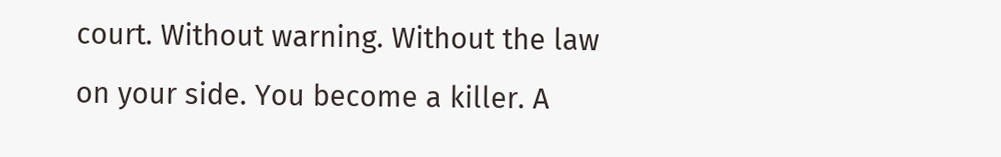court. Without warning. Without the law on your side. You become a killer. A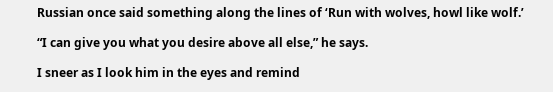Russian once said something along the lines of ‘Run with wolves, howl like wolf.’

“I can give you what you desire above all else,” he says.

I sneer as I look him in the eyes and remind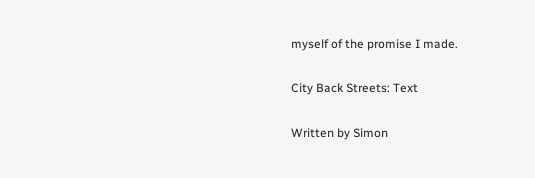myself of the promise I made.

City Back Streets: Text

Written by Simon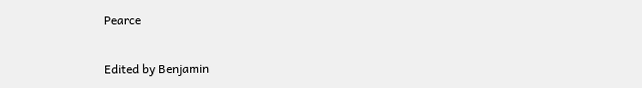Pearce

Edited by Benjamin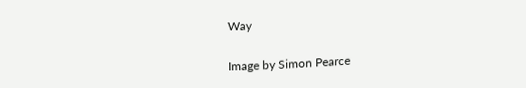Way

Image by Simon Pearce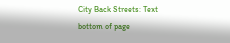City Back Streets: Text
bottom of page